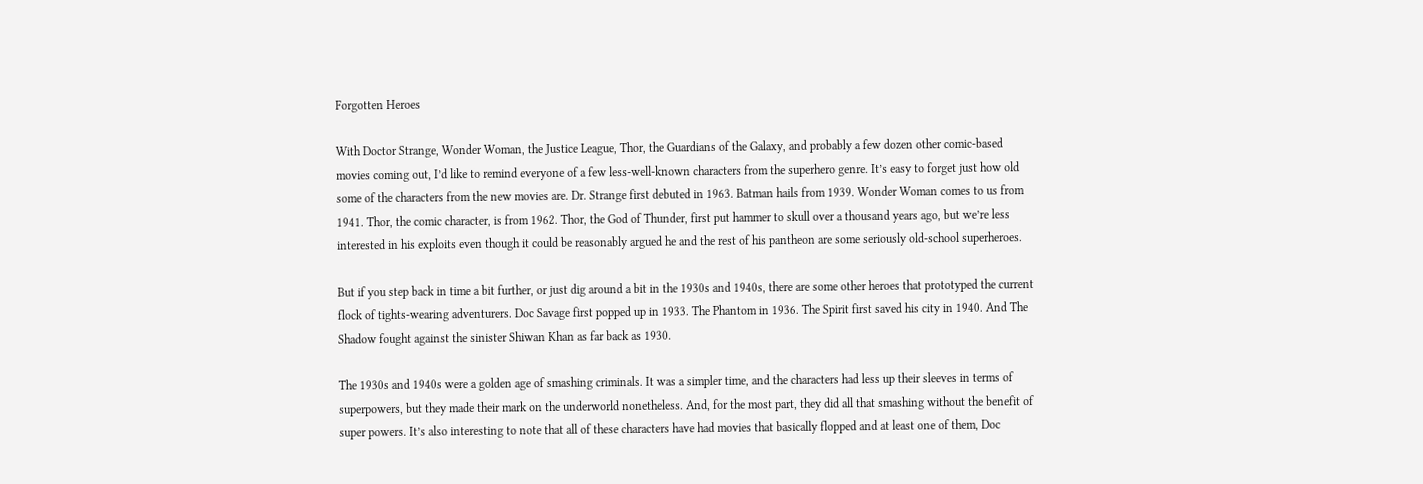Forgotten Heroes

With Doctor Strange, Wonder Woman, the Justice League, Thor, the Guardians of the Galaxy, and probably a few dozen other comic-based movies coming out, I’d like to remind everyone of a few less-well-known characters from the superhero genre. It’s easy to forget just how old some of the characters from the new movies are. Dr. Strange first debuted in 1963. Batman hails from 1939. Wonder Woman comes to us from 1941. Thor, the comic character, is from 1962. Thor, the God of Thunder, first put hammer to skull over a thousand years ago, but we’re less interested in his exploits even though it could be reasonably argued he and the rest of his pantheon are some seriously old-school superheroes.

But if you step back in time a bit further, or just dig around a bit in the 1930s and 1940s, there are some other heroes that prototyped the current flock of tights-wearing adventurers. Doc Savage first popped up in 1933. The Phantom in 1936. The Spirit first saved his city in 1940. And The Shadow fought against the sinister Shiwan Khan as far back as 1930.

The 1930s and 1940s were a golden age of smashing criminals. It was a simpler time, and the characters had less up their sleeves in terms of superpowers, but they made their mark on the underworld nonetheless. And, for the most part, they did all that smashing without the benefit of super powers. It’s also interesting to note that all of these characters have had movies that basically flopped and at least one of them, Doc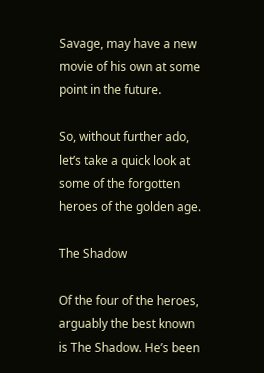Savage, may have a new movie of his own at some point in the future.

So, without further ado, let’s take a quick look at some of the forgotten heroes of the golden age.

The Shadow

Of the four of the heroes, arguably the best known is The Shadow. He’s been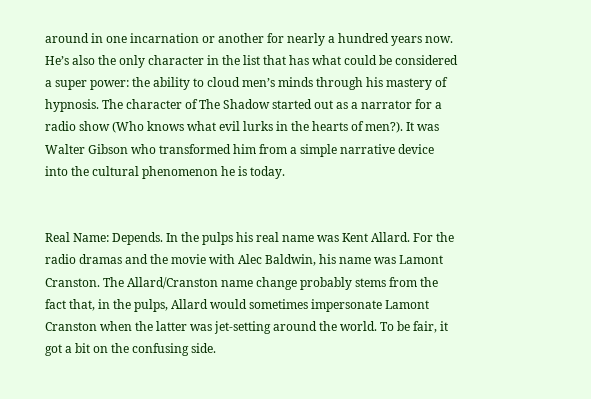around in one incarnation or another for nearly a hundred years now. He’s also the only character in the list that has what could be considered a super power: the ability to cloud men’s minds through his mastery of hypnosis. The character of The Shadow started out as a narrator for a radio show (Who knows what evil lurks in the hearts of men?). It was Walter Gibson who transformed him from a simple narrative device into the cultural phenomenon he is today.


Real Name: Depends. In the pulps his real name was Kent Allard. For the radio dramas and the movie with Alec Baldwin, his name was Lamont Cranston. The Allard/Cranston name change probably stems from the fact that, in the pulps, Allard would sometimes impersonate Lamont Cranston when the latter was jet-setting around the world. To be fair, it got a bit on the confusing side.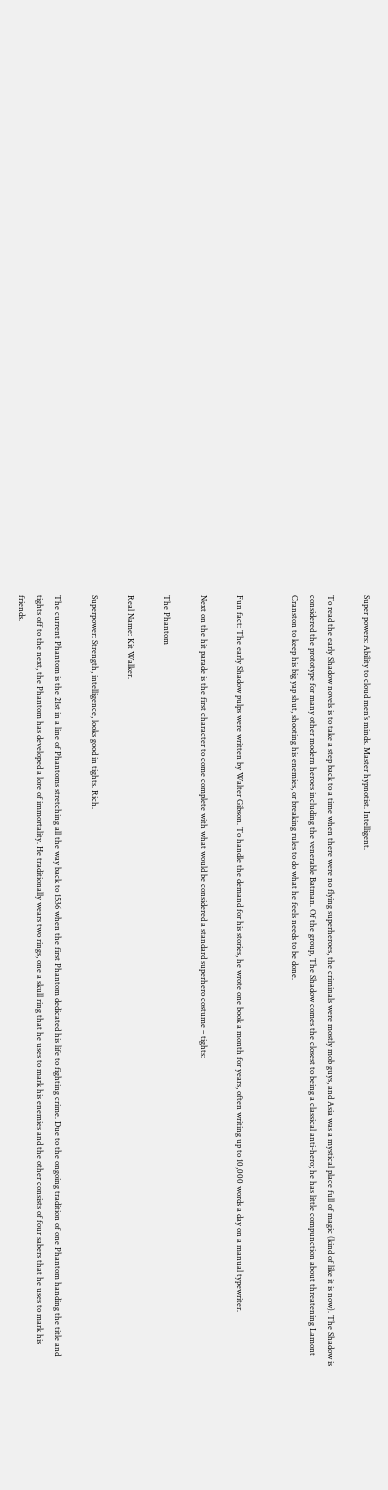Super powers: Ability to cloud men’s minds. Master hypnotist. Intelligent.

To read the early Shadow novels is to take a step back to a time when there were no flying superheroes, the criminals were mostly mob guys, and Asia was a mystical place full of magic (kind of like it is now). The Shadow is considered the prototype for many other modern heroes including the venerable Batman. Of the group, The Shadow comes the closest to being a classical anti-hero; he has little compunction about threatening Lamont Cranston to keep his big yap shut, shooting his enemies, or breaking rules to do what he feels needs to be done.


Fun fact: The early Shadow pulps were written by Walter Gibson. To handle the demand for his stories, he wrote one book a month for years, often writing up to 10,000 words a day on a manual typewriter.

Next on the hit parade is the first character to come complete with what would be considered a standard superhero costume – tights:

The Phantom

Real Name: Kit Walker.

Superpower: Strength, intelligence, looks good in tights. Rich.

The current Phantom is the 21st in a line of Phantoms stretching all the way back to 1536 when the first Phantom dedicated his life to fighting crime. Due to the ongoing tradition of one Phantom handing the title and tights off to the next, the Phantom has developed a lore of immortality. He traditionally wears two rings, one a skull ring that he uses to mark his enemies and the other consists of four sabers that he uses to mark his friends.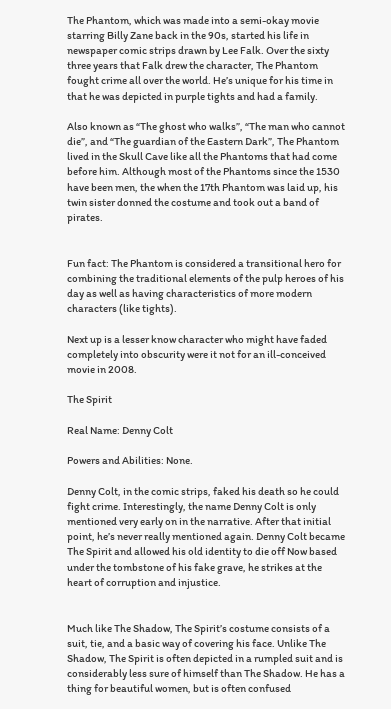The Phantom, which was made into a semi-okay movie starring Billy Zane back in the 90s, started his life in newspaper comic strips drawn by Lee Falk. Over the sixty three years that Falk drew the character, The Phantom fought crime all over the world. He’s unique for his time in that he was depicted in purple tights and had a family.

Also known as “The ghost who walks”, “The man who cannot die”, and “The guardian of the Eastern Dark”, The Phantom lived in the Skull Cave like all the Phantoms that had come before him. Although most of the Phantoms since the 1530 have been men, the when the 17th Phantom was laid up, his twin sister donned the costume and took out a band of pirates.


Fun fact: The Phantom is considered a transitional hero for combining the traditional elements of the pulp heroes of his day as well as having characteristics of more modern characters (like tights).

Next up is a lesser know character who might have faded completely into obscurity were it not for an ill-conceived movie in 2008.

The Spirit

Real Name: Denny Colt

Powers and Abilities: None.

Denny Colt, in the comic strips, faked his death so he could fight crime. Interestingly, the name Denny Colt is only mentioned very early on in the narrative. After that initial point, he’s never really mentioned again. Denny Colt became The Spirit and allowed his old identity to die off Now based under the tombstone of his fake grave, he strikes at the heart of corruption and injustice.


Much like The Shadow, The Spirit’s costume consists of a suit, tie, and a basic way of covering his face. Unlike The Shadow, The Spirit is often depicted in a rumpled suit and is considerably less sure of himself than The Shadow. He has a thing for beautiful women, but is often confused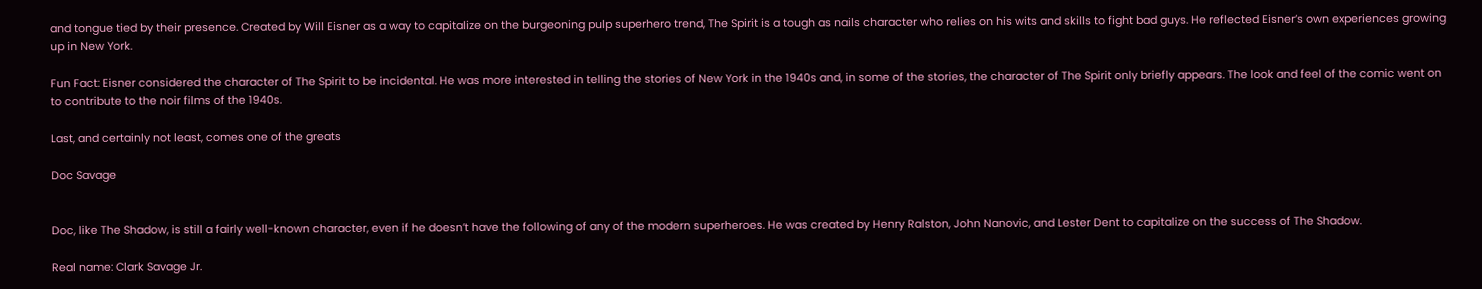and tongue tied by their presence. Created by Will Eisner as a way to capitalize on the burgeoning pulp superhero trend, The Spirit is a tough as nails character who relies on his wits and skills to fight bad guys. He reflected Eisner’s own experiences growing up in New York.

Fun Fact: Eisner considered the character of The Spirit to be incidental. He was more interested in telling the stories of New York in the 1940s and, in some of the stories, the character of The Spirit only briefly appears. The look and feel of the comic went on to contribute to the noir films of the 1940s.

Last, and certainly not least, comes one of the greats

Doc Savage


Doc, like The Shadow, is still a fairly well-known character, even if he doesn’t have the following of any of the modern superheroes. He was created by Henry Ralston, John Nanovic, and Lester Dent to capitalize on the success of The Shadow.

Real name: Clark Savage Jr.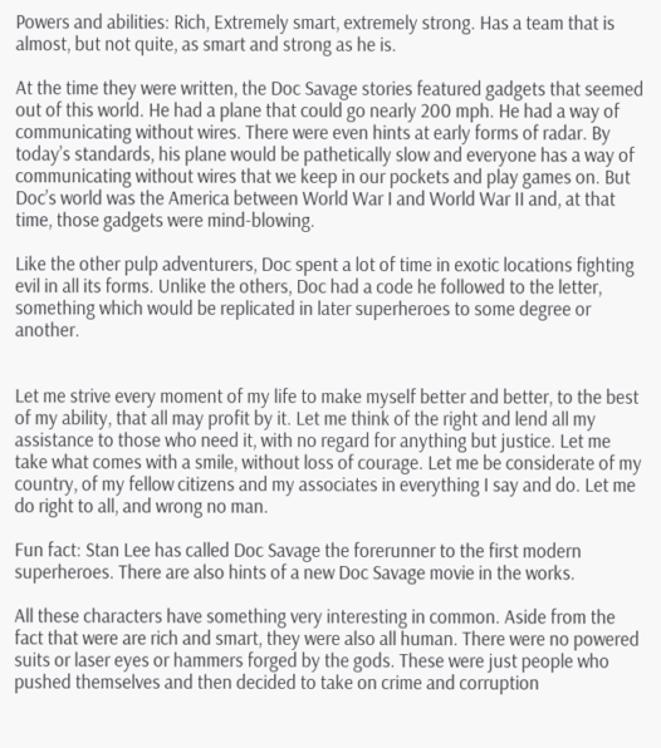Powers and abilities: Rich, Extremely smart, extremely strong. Has a team that is almost, but not quite, as smart and strong as he is.

At the time they were written, the Doc Savage stories featured gadgets that seemed out of this world. He had a plane that could go nearly 200 mph. He had a way of communicating without wires. There were even hints at early forms of radar. By today’s standards, his plane would be pathetically slow and everyone has a way of communicating without wires that we keep in our pockets and play games on. But Doc’s world was the America between World War I and World War II and, at that time, those gadgets were mind-blowing.

Like the other pulp adventurers, Doc spent a lot of time in exotic locations fighting evil in all its forms. Unlike the others, Doc had a code he followed to the letter, something which would be replicated in later superheroes to some degree or another.


Let me strive every moment of my life to make myself better and better, to the best of my ability, that all may profit by it. Let me think of the right and lend all my assistance to those who need it, with no regard for anything but justice. Let me take what comes with a smile, without loss of courage. Let me be considerate of my country, of my fellow citizens and my associates in everything I say and do. Let me do right to all, and wrong no man.

Fun fact: Stan Lee has called Doc Savage the forerunner to the first modern superheroes. There are also hints of a new Doc Savage movie in the works.

All these characters have something very interesting in common. Aside from the fact that were are rich and smart, they were also all human. There were no powered suits or laser eyes or hammers forged by the gods. These were just people who pushed themselves and then decided to take on crime and corruption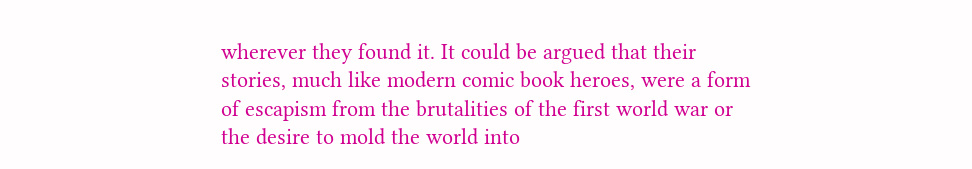wherever they found it. It could be argued that their stories, much like modern comic book heroes, were a form of escapism from the brutalities of the first world war or the desire to mold the world into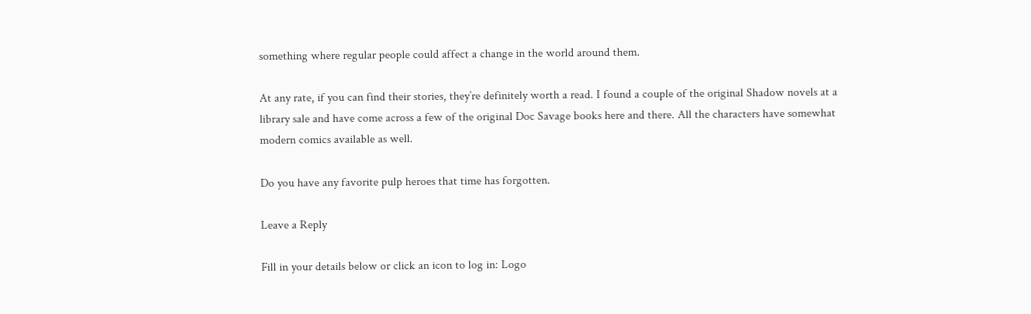something where regular people could affect a change in the world around them.

At any rate, if you can find their stories, they’re definitely worth a read. I found a couple of the original Shadow novels at a library sale and have come across a few of the original Doc Savage books here and there. All the characters have somewhat modern comics available as well.

Do you have any favorite pulp heroes that time has forgotten.

Leave a Reply

Fill in your details below or click an icon to log in: Logo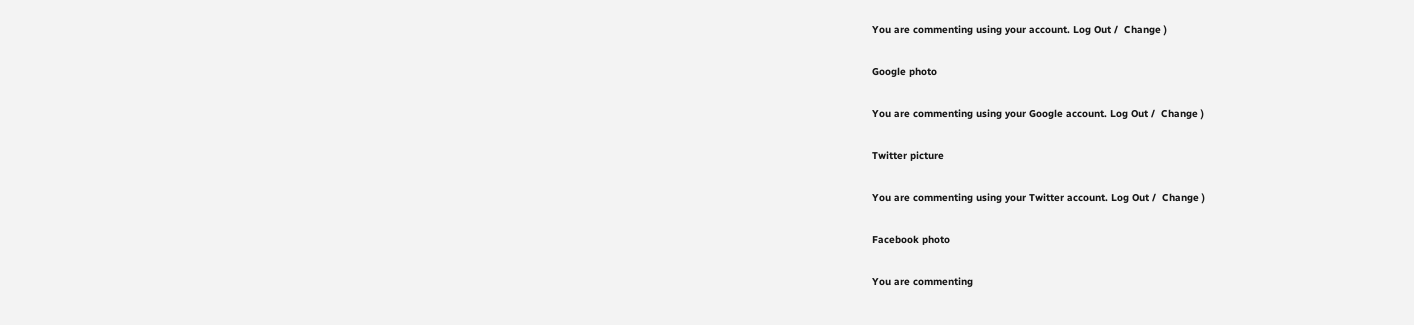You are commenting using your account. Log Out /  Change )

Google photo

You are commenting using your Google account. Log Out /  Change )

Twitter picture

You are commenting using your Twitter account. Log Out /  Change )

Facebook photo

You are commenting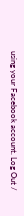using your Facebook account. Log Out /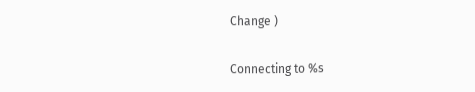Change )

Connecting to %s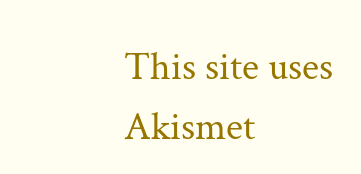This site uses Akismet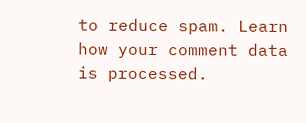to reduce spam. Learn how your comment data is processed.